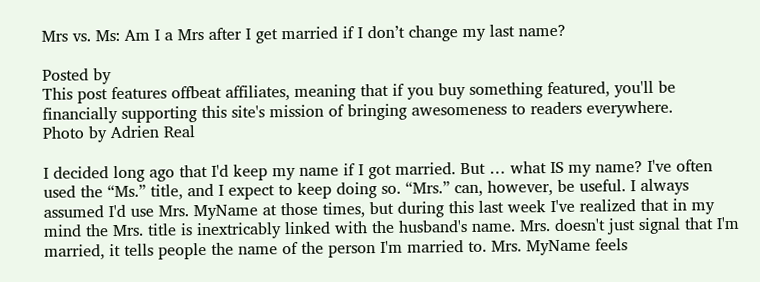Mrs vs. Ms: Am I a Mrs after I get married if I don’t change my last name?

Posted by
This post features offbeat affiliates, meaning that if you buy something featured, you'll be financially supporting this site's mission of bringing awesomeness to readers everywhere.
Photo by Adrien Real

I decided long ago that I'd keep my name if I got married. But … what IS my name? I've often used the “Ms.” title, and I expect to keep doing so. “Mrs.” can, however, be useful. I always assumed I'd use Mrs. MyName at those times, but during this last week I've realized that in my mind the Mrs. title is inextricably linked with the husband's name. Mrs. doesn't just signal that I'm married, it tells people the name of the person I'm married to. Mrs. MyName feels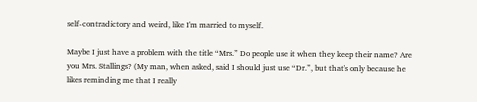self-contradictory and weird, like I'm married to myself.

Maybe I just have a problem with the title “Mrs.” Do people use it when they keep their name? Are you Mrs. Stallings? (My man, when asked, said I should just use “Dr.”, but that's only because he likes reminding me that I really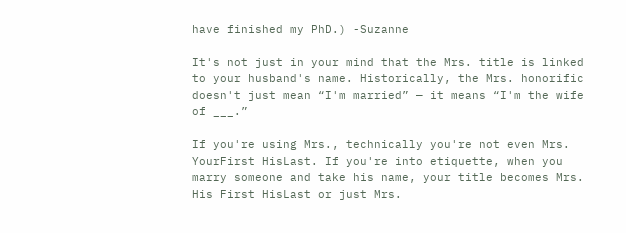have finished my PhD.) -Suzanne

It's not just in your mind that the Mrs. title is linked to your husband's name. Historically, the Mrs. honorific doesn't just mean “I'm married” — it means “I'm the wife of ___.”

If you're using Mrs., technically you're not even Mrs. YourFirst HisLast. If you're into etiquette, when you marry someone and take his name, your title becomes Mrs. His First HisLast or just Mrs.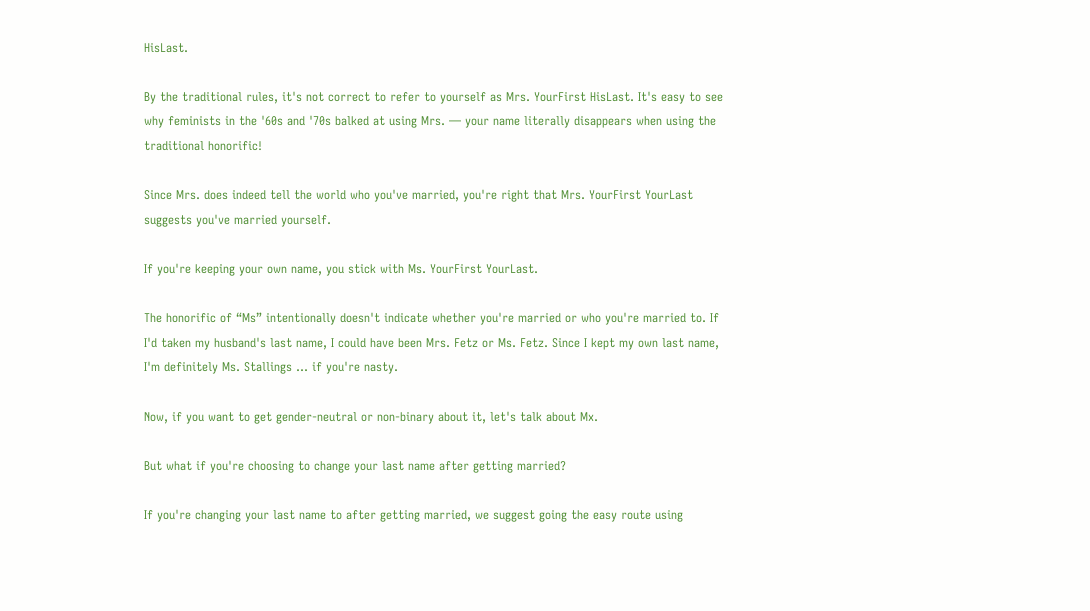HisLast.

By the traditional rules, it's not correct to refer to yourself as Mrs. YourFirst HisLast. It's easy to see why feminists in the '60s and '70s balked at using Mrs. — your name literally disappears when using the traditional honorific!

Since Mrs. does indeed tell the world who you've married, you're right that Mrs. YourFirst YourLast suggests you've married yourself.

If you're keeping your own name, you stick with Ms. YourFirst YourLast.

The honorific of “Ms” intentionally doesn't indicate whether you're married or who you're married to. If I'd taken my husband's last name, I could have been Mrs. Fetz or Ms. Fetz. Since I kept my own last name, I'm definitely Ms. Stallings … if you're nasty.

Now, if you want to get gender-neutral or non-binary about it, let's talk about Mx.

But what if you're choosing to change your last name after getting married?

If you're changing your last name to after getting married, we suggest going the easy route using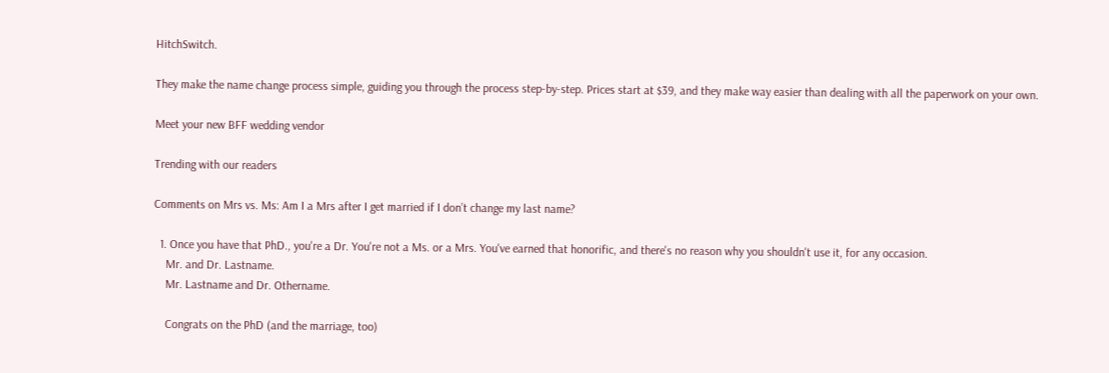HitchSwitch.

They make the name change process simple, guiding you through the process step-by-step. Prices start at $39, and they make way easier than dealing with all the paperwork on your own.

Meet your new BFF wedding vendor

Trending with our readers

Comments on Mrs vs. Ms: Am I a Mrs after I get married if I don’t change my last name?

  1. Once you have that PhD., you're a Dr. You're not a Ms. or a Mrs. You've earned that honorific, and there's no reason why you shouldn't use it, for any occasion.
    Mr. and Dr. Lastname.
    Mr. Lastname and Dr. Othername.

    Congrats on the PhD (and the marriage, too)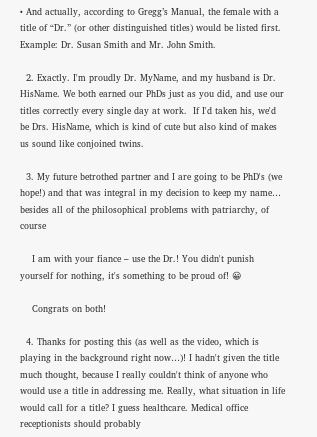• And actually, according to Gregg’s Manual, the female with a title of “Dr.” (or other distinguished titles) would be listed first. Example: Dr. Susan Smith and Mr. John Smith.

  2. Exactly. I'm proudly Dr. MyName, and my husband is Dr. HisName. We both earned our PhDs just as you did, and use our titles correctly every single day at work.  If I'd taken his, we'd be Drs. HisName, which is kind of cute but also kind of makes us sound like conjoined twins.

  3. My future betrothed partner and I are going to be PhD's (we hope!) and that was integral in my decision to keep my name… besides all of the philosophical problems with patriarchy, of course

    I am with your fiance – use the Dr.! You didn't punish yourself for nothing, it's something to be proud of! 😀

    Congrats on both!

  4. Thanks for posting this (as well as the video, which is playing in the background right now…)! I hadn't given the title much thought, because I really couldn't think of anyone who would use a title in addressing me. Really, what situation in life would call for a title? I guess healthcare. Medical office receptionists should probably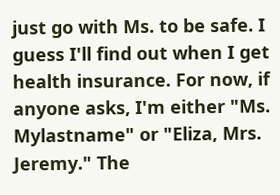just go with Ms. to be safe. I guess I'll find out when I get health insurance. For now, if anyone asks, I'm either "Ms. Mylastname" or "Eliza, Mrs. Jeremy." The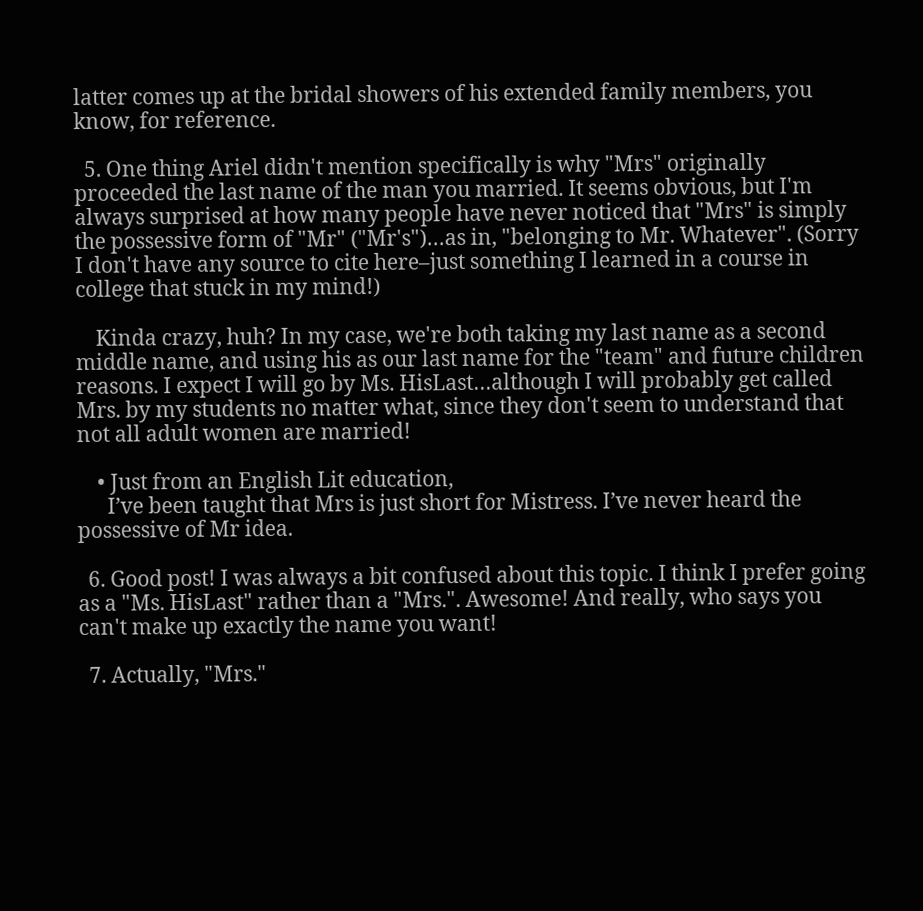latter comes up at the bridal showers of his extended family members, you know, for reference.

  5. One thing Ariel didn't mention specifically is why "Mrs" originally proceeded the last name of the man you married. It seems obvious, but I'm always surprised at how many people have never noticed that "Mrs" is simply the possessive form of "Mr" ("Mr's")…as in, "belonging to Mr. Whatever". (Sorry I don't have any source to cite here–just something I learned in a course in college that stuck in my mind!)

    Kinda crazy, huh? In my case, we're both taking my last name as a second middle name, and using his as our last name for the "team" and future children reasons. I expect I will go by Ms. HisLast…although I will probably get called Mrs. by my students no matter what, since they don't seem to understand that not all adult women are married!

    • Just from an English Lit education,
      I’ve been taught that Mrs is just short for Mistress. I’ve never heard the possessive of Mr idea.

  6. Good post! I was always a bit confused about this topic. I think I prefer going as a "Ms. HisLast" rather than a "Mrs.". Awesome! And really, who says you can't make up exactly the name you want!

  7. Actually, "Mrs."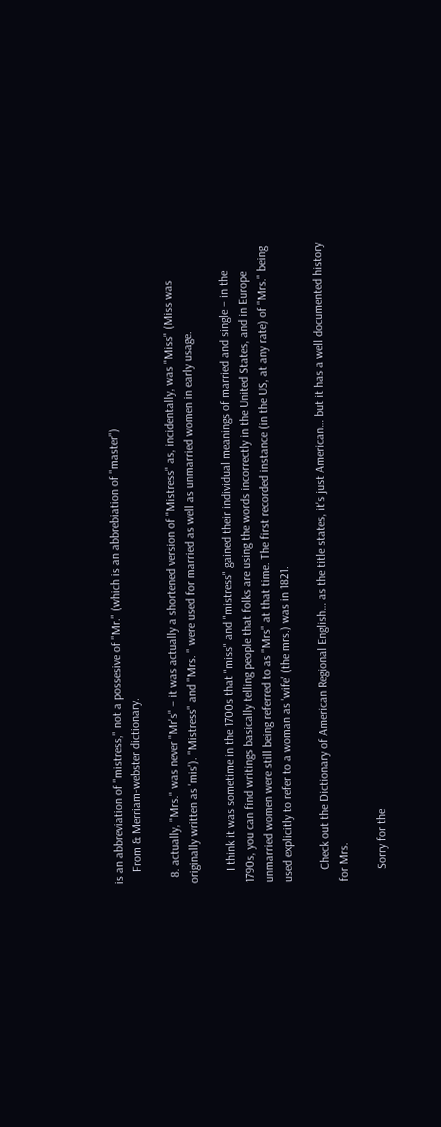is an abbreviation of "mistress," not a possesive of "Mr." (which is an abbrebiation of "master")
    From & Merriam-webster dictionary.

  8. actually, "Mrs." was never "Mr's" – it was actually a shortened version of "Mistress" as, incidentally, was "Miss" (Miss was originally written as 'mis'). "Mistress" and "Mrs. " were used for married as well as unmarried women in early usage.

    I think it was sometime in the 1700s that "miss" and "mistress" gained their individual meanings of married and single – in the 1790s, you can find writings basically telling people that folks are using the words incorrectly in the United States, and in Europe unmarried women were still being referred to as "Mrs" at that time. The first recorded instance (in the US, at any rate) of "Mrs." being used explicitly to refer to a woman as 'wife' (the mrs.) was in 1821.

    Check out the Dictionary of American Regional English… as the title states, it's just American… but it has a well documented history for Mrs.

    Sorry for the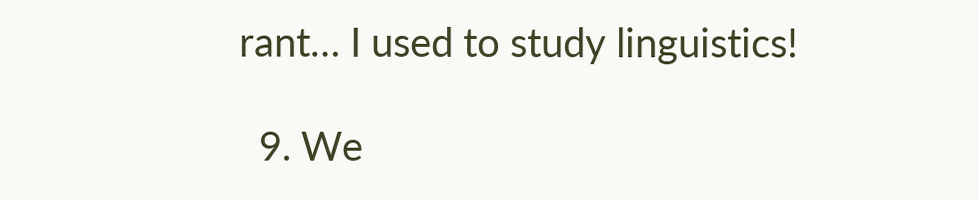rant… I used to study linguistics!

  9. We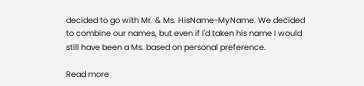decided to go with Mr. & Ms. HisName-MyName. We decided to combine our names, but even if I'd taken his name I would still have been a Ms. based on personal preference.

Read more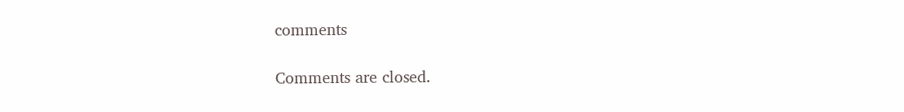comments

Comments are closed.